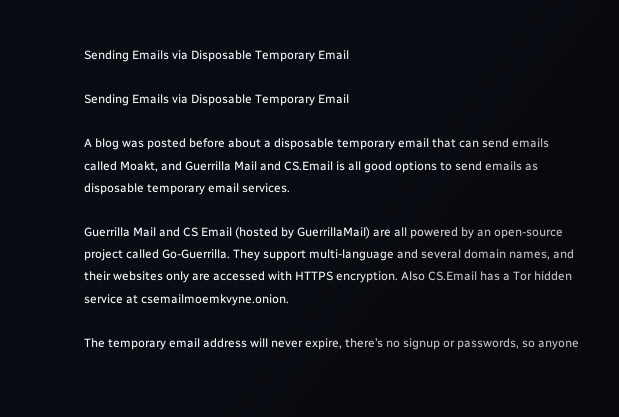Sending Emails via Disposable Temporary Email

Sending Emails via Disposable Temporary Email

A blog was posted before about a disposable temporary email that can send emails called Moakt, and Guerrilla Mail and CS.Email is all good options to send emails as disposable temporary email services.

Guerrilla Mail and CS Email (hosted by GuerrillaMail) are all powered by an open-source project called Go-Guerrilla. They support multi-language and several domain names, and their websites only are accessed with HTTPS encryption. Also CS.Email has a Tor hidden service at csemailmoemkvyne.onion.

The temporary email address will never expire, there’s no signup or passwords, so anyone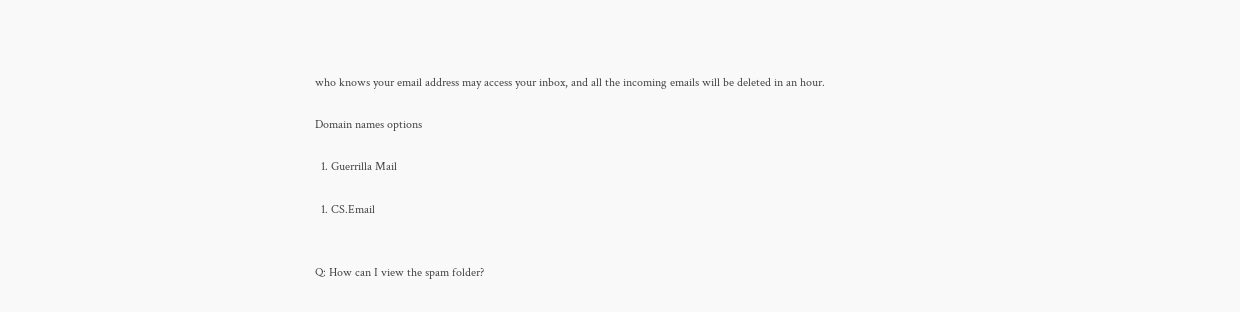who knows your email address may access your inbox, and all the incoming emails will be deleted in an hour.

Domain names options

  1. Guerrilla Mail

  1. CS.Email


Q: How can I view the spam folder?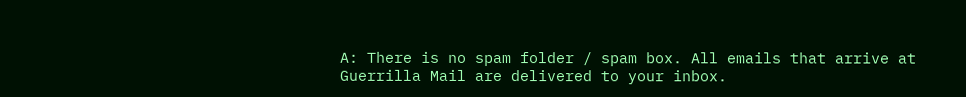A: There is no spam folder / spam box. All emails that arrive at Guerrilla Mail are delivered to your inbox.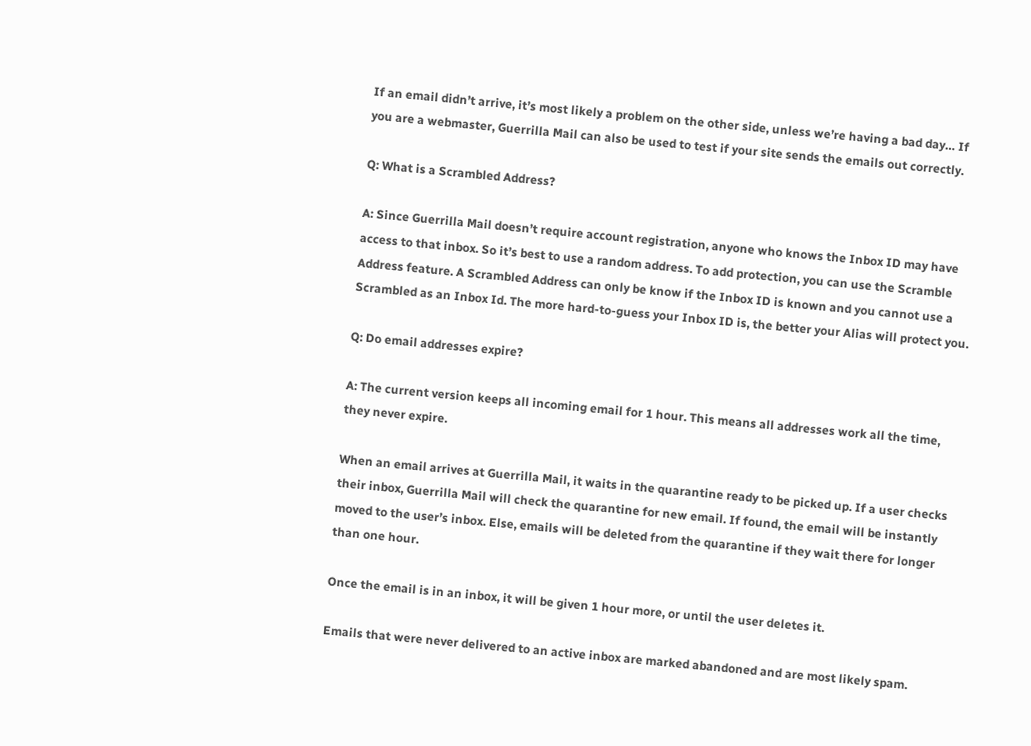If an email didn’t arrive, it’s most likely a problem on the other side, unless we’re having a bad day… If you are a webmaster, Guerrilla Mail can also be used to test if your site sends the emails out correctly.

Q: What is a Scrambled Address?

A: Since Guerrilla Mail doesn’t require account registration, anyone who knows the Inbox ID may have access to that inbox. So it’s best to use a random address. To add protection, you can use the Scramble Address feature. A Scrambled Address can only be know if the Inbox ID is known and you cannot use a Scrambled as an Inbox Id. The more hard-to-guess your Inbox ID is, the better your Alias will protect you.

Q: Do email addresses expire?

A: The current version keeps all incoming email for 1 hour. This means all addresses work all the time, they never expire.

When an email arrives at Guerrilla Mail, it waits in the quarantine ready to be picked up. If a user checks their inbox, Guerrilla Mail will check the quarantine for new email. If found, the email will be instantly moved to the user’s inbox. Else, emails will be deleted from the quarantine if they wait there for longer than one hour.

Once the email is in an inbox, it will be given 1 hour more, or until the user deletes it.

Emails that were never delivered to an active inbox are marked abandoned and are most likely spam.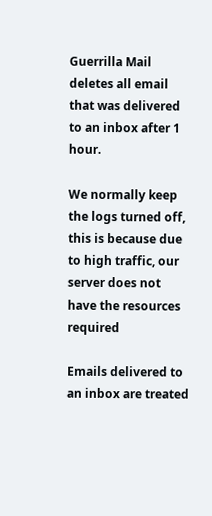Guerrilla Mail deletes all email that was delivered to an inbox after 1 hour.

We normally keep the logs turned off, this is because due to high traffic, our server does not have the resources required

Emails delivered to an inbox are treated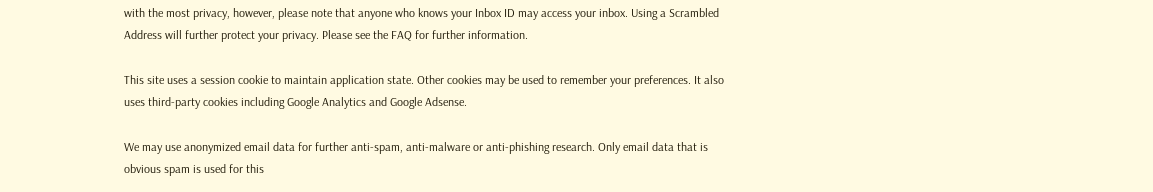with the most privacy, however, please note that anyone who knows your Inbox ID may access your inbox. Using a Scrambled Address will further protect your privacy. Please see the FAQ for further information.

This site uses a session cookie to maintain application state. Other cookies may be used to remember your preferences. It also uses third-party cookies including Google Analytics and Google Adsense.

We may use anonymized email data for further anti-spam, anti-malware or anti-phishing research. Only email data that is obvious spam is used for this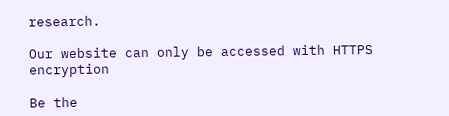research.

Our website can only be accessed with HTTPS encryption

Be the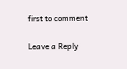first to comment

Leave a Reply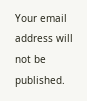Your email address will not be published.